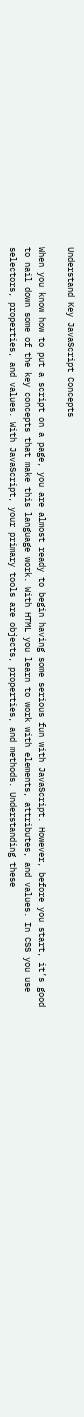Understand Key JavaScript Concepts

When you know how to put a script on a page, you are almost ready to begin having some serious fun with JavaScript. However, before you start, it’s good to nail down some of the key concepts that make this language work. With HTML you learn to work with elements, attributes, and values. In CSS you use selectors, properties, and values. With JavaScript, your primary tools are objects, properties, and methods. Understanding these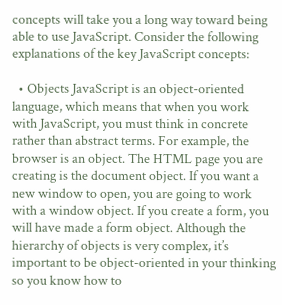concepts will take you a long way toward being able to use JavaScript. Consider the following explanations of the key JavaScript concepts:

  • Objects JavaScript is an object-oriented language, which means that when you work with JavaScript, you must think in concrete rather than abstract terms. For example, the browser is an object. The HTML page you are creating is the document object. If you want a new window to open, you are going to work with a window object. If you create a form, you will have made a form object. Although the hierarchy of objects is very complex, it’s important to be object-oriented in your thinking so you know how to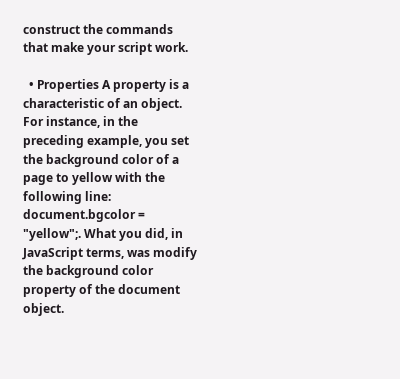construct the commands that make your script work.

  • Properties A property is a characteristic of an object. For instance, in the preceding example, you set the background color of a page to yellow with the following line: document.bgcolor = "yellow";. What you did, in JavaScript terms, was modify the background color property of the document object.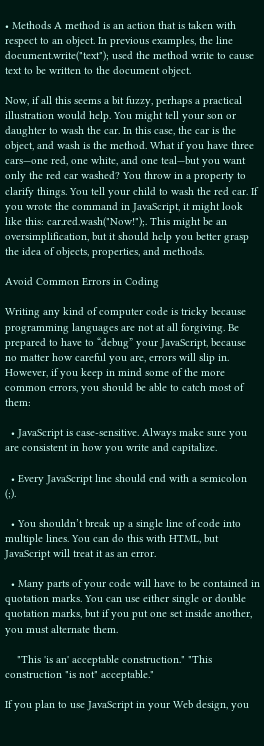• Methods A method is an action that is taken with respect to an object. In previous examples, the line document.write("text"); used the method write to cause text to be written to the document object.

Now, if all this seems a bit fuzzy, perhaps a practical illustration would help. You might tell your son or daughter to wash the car. In this case, the car is the object, and wash is the method. What if you have three cars—one red, one white, and one teal—but you want only the red car washed? You throw in a property to clarify things. You tell your child to wash the red car. If you wrote the command in JavaScript, it might look like this: car.red.wash("Now!");. This might be an oversimplification, but it should help you better grasp the idea of objects, properties, and methods.

Avoid Common Errors in Coding

Writing any kind of computer code is tricky because programming languages are not at all forgiving. Be prepared to have to “debug” your JavaScript, because no matter how careful you are, errors will slip in. However, if you keep in mind some of the more common errors, you should be able to catch most of them:

  • JavaScript is case-sensitive. Always make sure you are consistent in how you write and capitalize.

  • Every JavaScript line should end with a semicolon (;).

  • You shouldn’t break up a single line of code into multiple lines. You can do this with HTML, but JavaScript will treat it as an error.

  • Many parts of your code will have to be contained in quotation marks. You can use either single or double quotation marks, but if you put one set inside another, you must alternate them.

    "This 'is an' acceptable construction." "This construction "is not" acceptable."

If you plan to use JavaScript in your Web design, you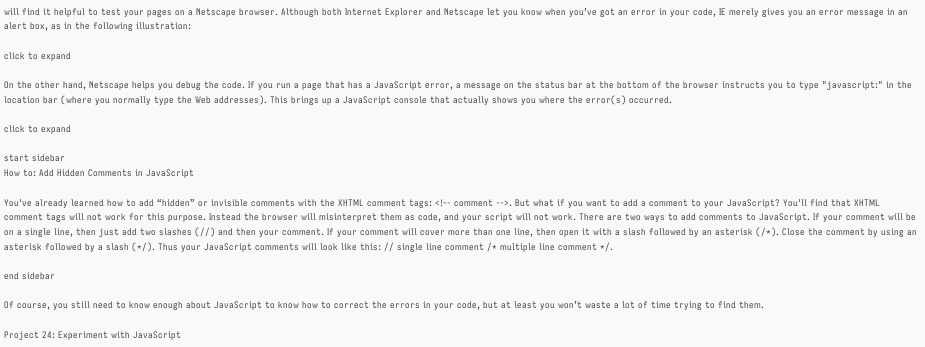will find it helpful to test your pages on a Netscape browser. Although both Internet Explorer and Netscape let you know when you’ve got an error in your code, IE merely gives you an error message in an alert box, as in the following illustration:

click to expand

On the other hand, Netscape helps you debug the code. If you run a page that has a JavaScript error, a message on the status bar at the bottom of the browser instructs you to type "javascript:" in the location bar (where you normally type the Web addresses). This brings up a JavaScript console that actually shows you where the error(s) occurred.

click to expand

start sidebar
How to: Add Hidden Comments in JavaScript

You've already learned how to add “hidden” or invisible comments with the XHTML comment tags: <!-- comment -->. But what if you want to add a comment to your JavaScript? You'll find that XHTML comment tags will not work for this purpose. Instead the browser will misinterpret them as code, and your script will not work. There are two ways to add comments to JavaScript. If your comment will be on a single line, then just add two slashes (//) and then your comment. If your comment will cover more than one line, then open it with a slash followed by an asterisk (/*). Close the comment by using an asterisk followed by a slash (*/). Thus your JavaScript comments will look like this: // single line comment /* multiple line comment */.

end sidebar

Of course, you still need to know enough about JavaScript to know how to correct the errors in your code, but at least you won’t waste a lot of time trying to find them.

Project 24: Experiment with JavaScript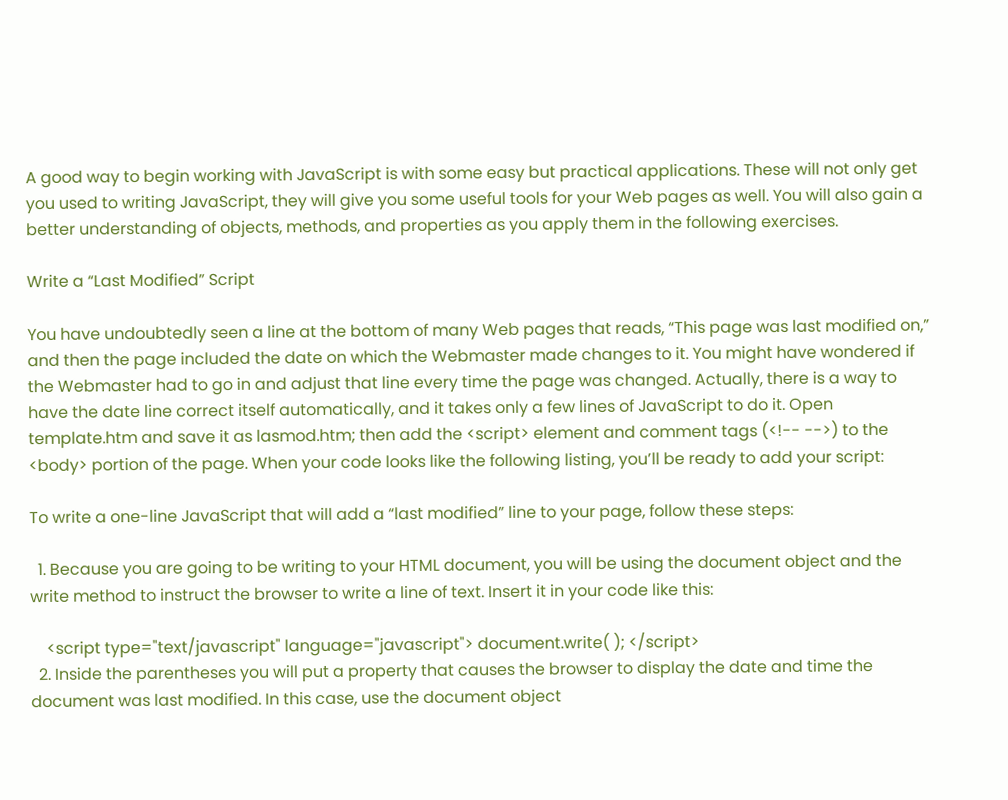A good way to begin working with JavaScript is with some easy but practical applications. These will not only get you used to writing JavaScript, they will give you some useful tools for your Web pages as well. You will also gain a better understanding of objects, methods, and properties as you apply them in the following exercises.

Write a “Last Modified” Script

You have undoubtedly seen a line at the bottom of many Web pages that reads, “This page was last modified on,” and then the page included the date on which the Webmaster made changes to it. You might have wondered if the Webmaster had to go in and adjust that line every time the page was changed. Actually, there is a way to have the date line correct itself automatically, and it takes only a few lines of JavaScript to do it. Open template.htm and save it as lasmod.htm; then add the <script> element and comment tags (<!-- -->) to the <body> portion of the page. When your code looks like the following listing, you’ll be ready to add your script:

To write a one-line JavaScript that will add a “last modified” line to your page, follow these steps:

  1. Because you are going to be writing to your HTML document, you will be using the document object and the write method to instruct the browser to write a line of text. Insert it in your code like this:

    <script type="text/javascript" language="javascript"> document.write( ); </script>
  2. Inside the parentheses you will put a property that causes the browser to display the date and time the document was last modified. In this case, use the document object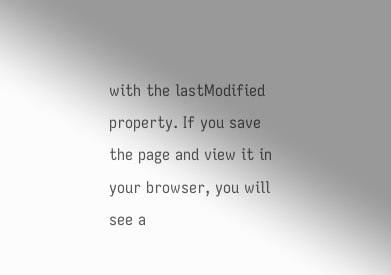with the lastModified property. If you save the page and view it in your browser, you will see a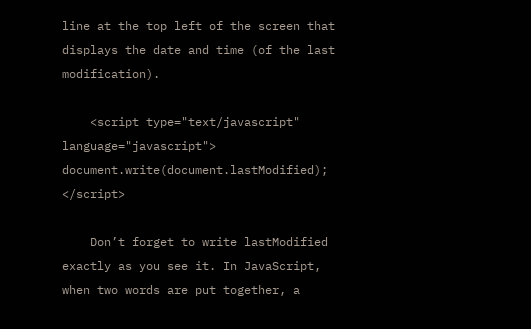line at the top left of the screen that displays the date and time (of the last modification).

    <script type="text/javascript" language="javascript"> document.write(document.lastModified); </script>

    Don’t forget to write lastModified exactly as you see it. In JavaScript, when two words are put together, a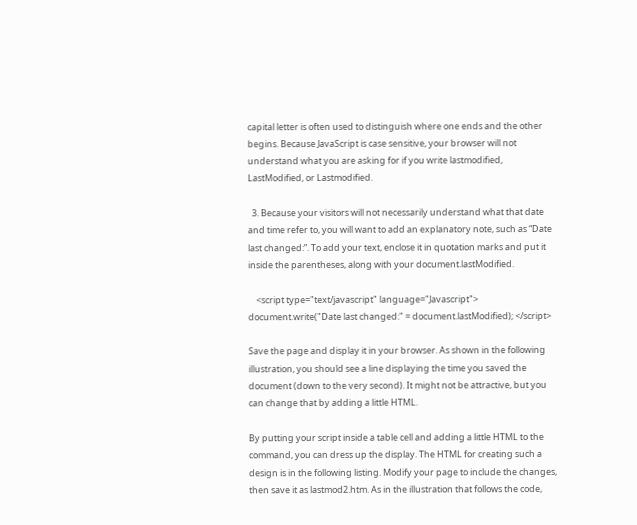capital letter is often used to distinguish where one ends and the other begins. Because JavaScript is case sensitive, your browser will not understand what you are asking for if you write lastmodified, LastModified, or Lastmodified.

  3. Because your visitors will not necessarily understand what that date and time refer to, you will want to add an explanatory note, such as “Date last changed:”. To add your text, enclose it in quotation marks and put it inside the parentheses, along with your document.lastModified.

    <script type="text/javascript" language="Javascript"> document.write("Date last changed:" = document.lastModified); </script>

Save the page and display it in your browser. As shown in the following illustration, you should see a line displaying the time you saved the document (down to the very second). It might not be attractive, but you can change that by adding a little HTML.

By putting your script inside a table cell and adding a little HTML to the command, you can dress up the display. The HTML for creating such a design is in the following listing. Modify your page to include the changes, then save it as lastmod2.htm. As in the illustration that follows the code,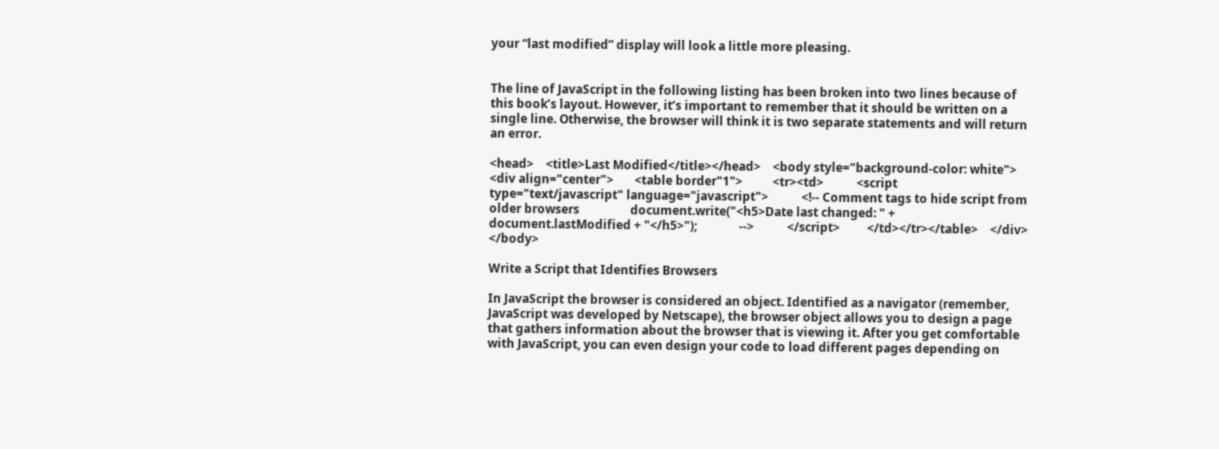your “last modified” display will look a little more pleasing.


The line of JavaScript in the following listing has been broken into two lines because of this book’s layout. However, it’s important to remember that it should be written on a single line. Otherwise, the browser will think it is two separate statements and will return an error.

<head>    <title>Last Modified</title></head>    <body style="background-color: white">    <div align="center">       <table border"1">          <tr><td>           <script type="text/javascript" language="javascript">           <!-- Comment tags to hide script from older browsers                 document.write("<h5>Date last changed: " +                  document.lastModified + "</h5>");              -->           </script>         </td></tr></table>    </div> </body>

Write a Script that Identifies Browsers

In JavaScript the browser is considered an object. Identified as a navigator (remember, JavaScript was developed by Netscape), the browser object allows you to design a page that gathers information about the browser that is viewing it. After you get comfortable with JavaScript, you can even design your code to load different pages depending on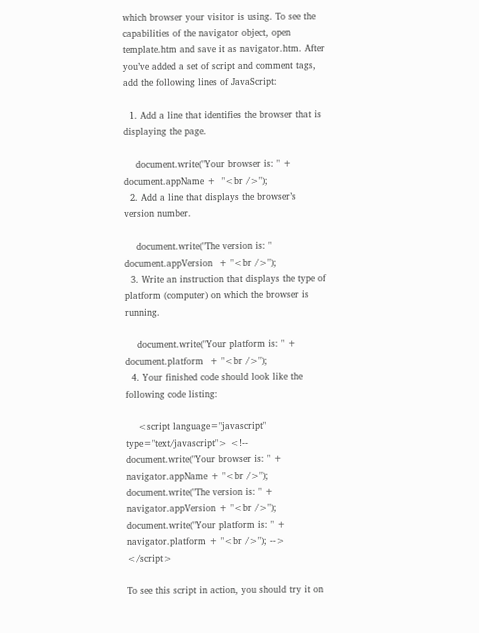which browser your visitor is using. To see the capabilities of the navigator object, open template.htm and save it as navigator.htm. After you’ve added a set of script and comment tags, add the following lines of JavaScript:

  1. Add a line that identifies the browser that is displaying the page.

    document.write("Your browser is: " + document.appName +  "<br />");
  2. Add a line that displays the browser’s version number.

    document.write("The version is: " document.appVersion  + "<br />");
  3. Write an instruction that displays the type of platform (computer) on which the browser is running.

    document.write("Your platform is: " + document.platform  + "<br />");
  4. Your finished code should look like the following code listing:

    <script language="javascript" type="text/javascript"> <!-- document.write("Your browser is: " + navigator.appName + "<br />"); document.write("The version is: " + navigator.appVersion + "<br />"); document.write("Your platform is: " + navigator.platform + "<br />"); --> </script>

To see this script in action, you should try it on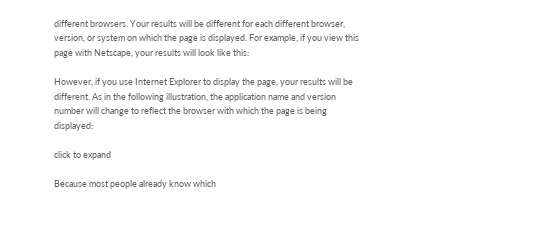different browsers. Your results will be different for each different browser, version, or system on which the page is displayed. For example, if you view this page with Netscape, your results will look like this:

However, if you use Internet Explorer to display the page, your results will be different. As in the following illustration, the application name and version number will change to reflect the browser with which the page is being displayed:

click to expand

Because most people already know which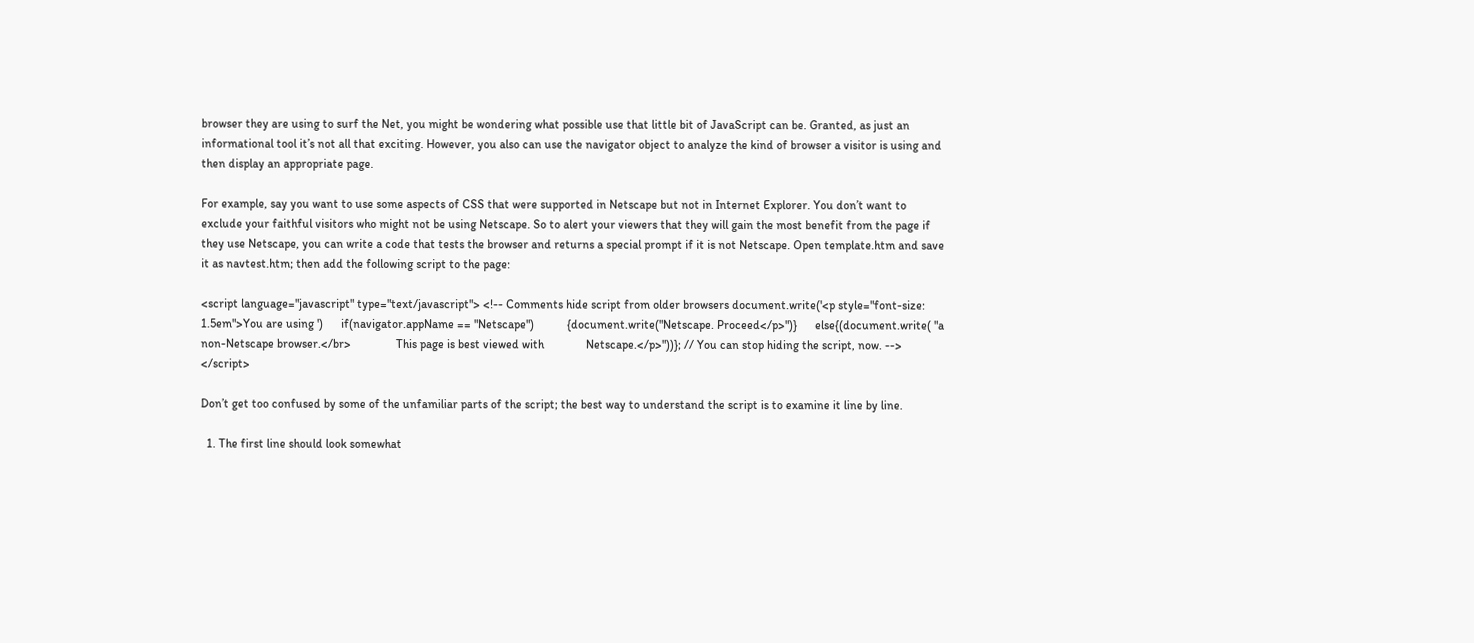browser they are using to surf the Net, you might be wondering what possible use that little bit of JavaScript can be. Granted, as just an informational tool it’s not all that exciting. However, you also can use the navigator object to analyze the kind of browser a visitor is using and then display an appropriate page.

For example, say you want to use some aspects of CSS that were supported in Netscape but not in Internet Explorer. You don’t want to exclude your faithful visitors who might not be using Netscape. So to alert your viewers that they will gain the most benefit from the page if they use Netscape, you can write a code that tests the browser and returns a special prompt if it is not Netscape. Open template.htm and save it as navtest.htm; then add the following script to the page:

<script language="javascript" type="text/javascript"> <!-- Comments hide script from older browsers document.write('<p style="font-size: 1.5em">You are using ')      if(navigator.appName == "Netscape")           {document.write("Netscape. Proceed</p>")}      else{(document.write( "a non-Netscape browser.</br>               This page is best viewed with              Netscape.</p>"))}; // You can stop hiding the script, now. --> </script>

Don’t get too confused by some of the unfamiliar parts of the script; the best way to understand the script is to examine it line by line.

  1. The first line should look somewhat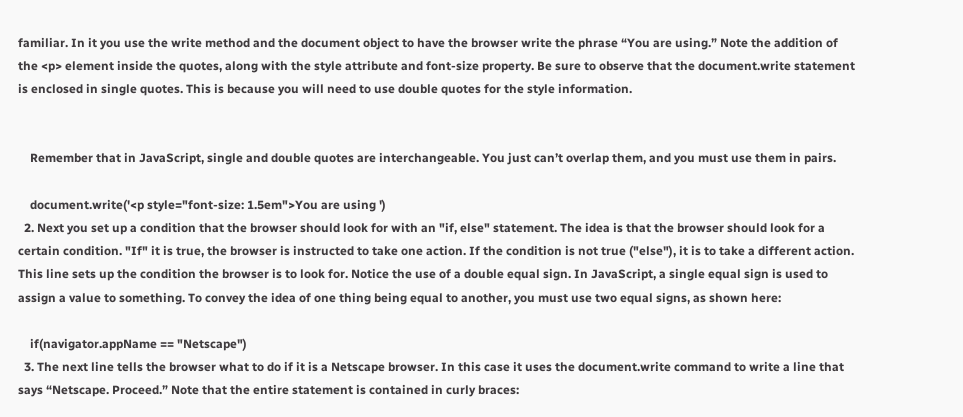familiar. In it you use the write method and the document object to have the browser write the phrase “You are using.” Note the addition of the <p> element inside the quotes, along with the style attribute and font-size property. Be sure to observe that the document.write statement is enclosed in single quotes. This is because you will need to use double quotes for the style information.


    Remember that in JavaScript, single and double quotes are interchangeable. You just can’t overlap them, and you must use them in pairs.

    document.write('<p style="font-size: 1.5em">You are using ')
  2. Next you set up a condition that the browser should look for with an "if, else" statement. The idea is that the browser should look for a certain condition. "If" it is true, the browser is instructed to take one action. If the condition is not true ("else"), it is to take a different action. This line sets up the condition the browser is to look for. Notice the use of a double equal sign. In JavaScript, a single equal sign is used to assign a value to something. To convey the idea of one thing being equal to another, you must use two equal signs, as shown here:

    if(navigator.appName == "Netscape")
  3. The next line tells the browser what to do if it is a Netscape browser. In this case it uses the document.write command to write a line that says “Netscape. Proceed.” Note that the entire statement is contained in curly braces: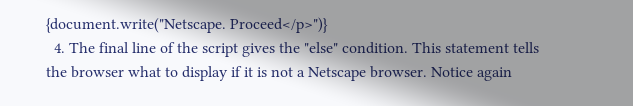{document.write("Netscape. Proceed</p>")}
  4. The final line of the script gives the "else" condition. This statement tells the browser what to display if it is not a Netscape browser. Notice again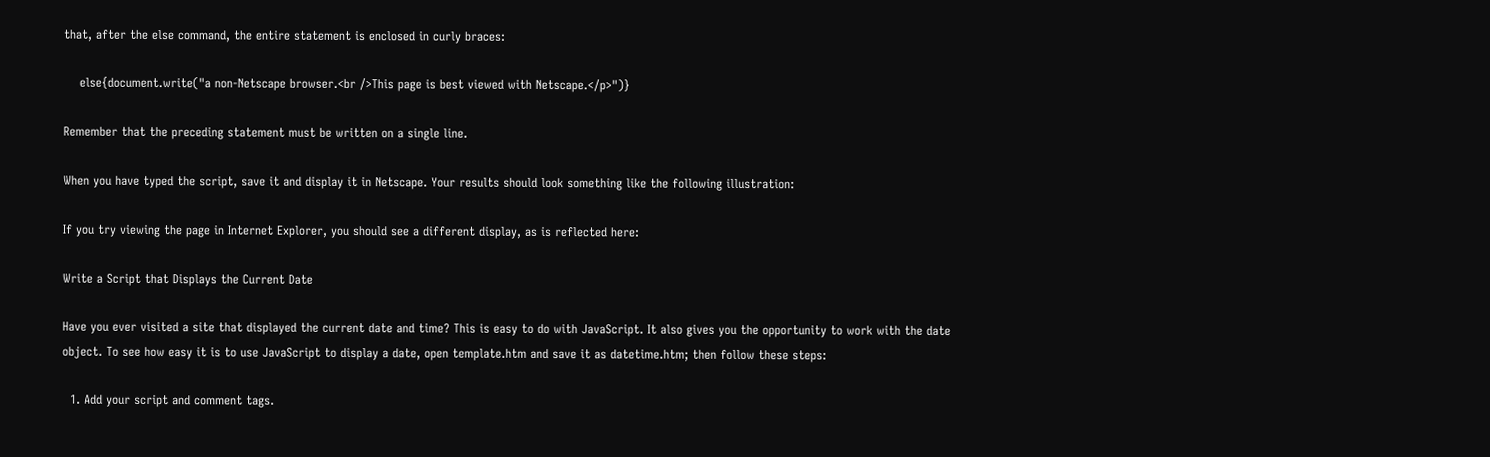that, after the else command, the entire statement is enclosed in curly braces:

    else{document.write("a non-Netscape browser.<br />This page is best viewed with Netscape.</p>")}

Remember that the preceding statement must be written on a single line.

When you have typed the script, save it and display it in Netscape. Your results should look something like the following illustration:

If you try viewing the page in Internet Explorer, you should see a different display, as is reflected here:

Write a Script that Displays the Current Date

Have you ever visited a site that displayed the current date and time? This is easy to do with JavaScript. It also gives you the opportunity to work with the date object. To see how easy it is to use JavaScript to display a date, open template.htm and save it as datetime.htm; then follow these steps:

  1. Add your script and comment tags.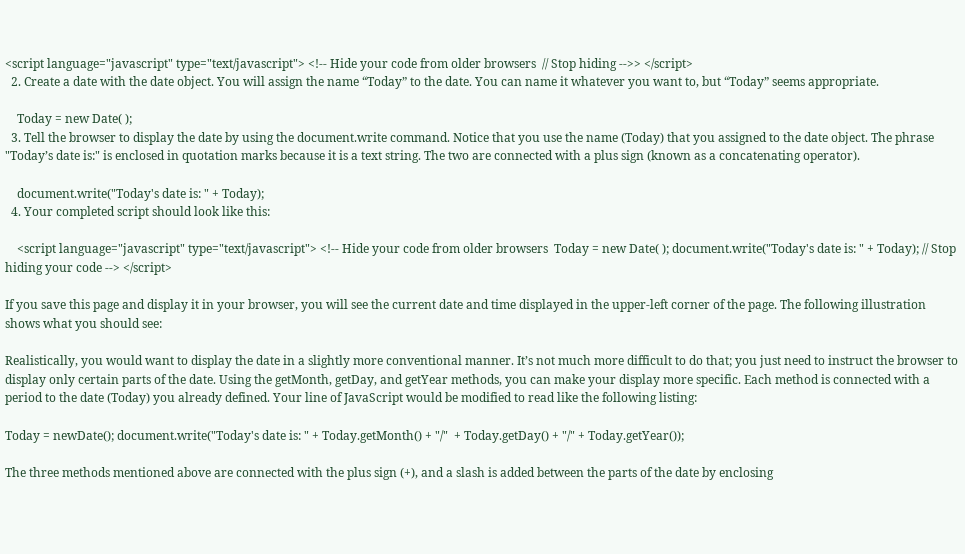<script language="javascript" type="text/javascript"> <!-- Hide your code from older browsers  // Stop hiding -->> </script>
  2. Create a date with the date object. You will assign the name “Today” to the date. You can name it whatever you want to, but “Today” seems appropriate.

    Today = new Date( );
  3. Tell the browser to display the date by using the document.write command. Notice that you use the name (Today) that you assigned to the date object. The phrase "Today’s date is:" is enclosed in quotation marks because it is a text string. The two are connected with a plus sign (known as a concatenating operator).

    document.write("Today's date is: " + Today);
  4. Your completed script should look like this:

    <script language="javascript" type="text/javascript"> <!-- Hide your code from older browsers  Today = new Date( ); document.write("Today's date is: " + Today); // Stop hiding your code --> </script>

If you save this page and display it in your browser, you will see the current date and time displayed in the upper-left corner of the page. The following illustration shows what you should see:

Realistically, you would want to display the date in a slightly more conventional manner. It’s not much more difficult to do that; you just need to instruct the browser to display only certain parts of the date. Using the getMonth, getDay, and getYear methods, you can make your display more specific. Each method is connected with a period to the date (Today) you already defined. Your line of JavaScript would be modified to read like the following listing:

Today = newDate(); document.write("Today's date is: " + Today.getMonth() + "/"  + Today.getDay() + "/" + Today.getYear());

The three methods mentioned above are connected with the plus sign (+), and a slash is added between the parts of the date by enclosing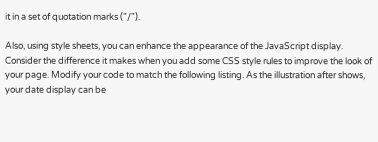it in a set of quotation marks ("/").

Also, using style sheets, you can enhance the appearance of the JavaScript display. Consider the difference it makes when you add some CSS style rules to improve the look of your page. Modify your code to match the following listing. As the illustration after shows, your date display can be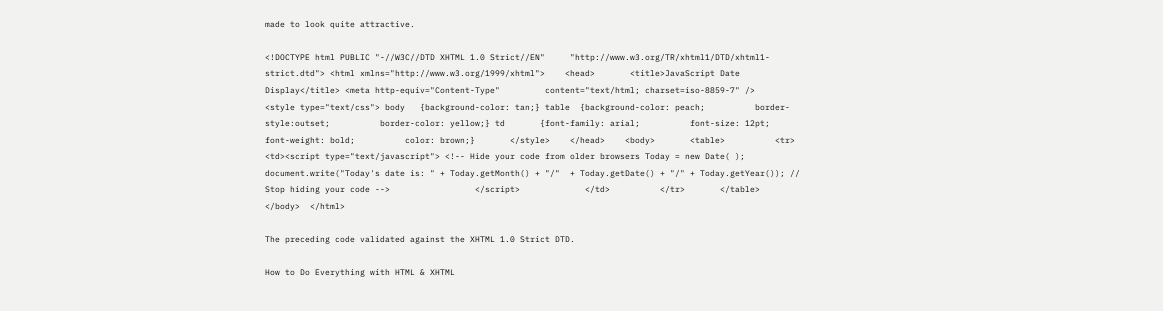made to look quite attractive.

<!DOCTYPE html PUBLIC "-//W3C//DTD XHTML 1.0 Strict//EN"     "http://www.w3.org/TR/xhtml1/DTD/xhtml1-strict.dtd"> <html xmlns="http://www.w3.org/1999/xhtml">    <head>       <title>JavaScript Date Display</title> <meta http-equiv="Content-Type"         content="text/html; charset=iso-8859-7" />       <style type="text/css"> body   {background-color: tan;} table  {background-color: peach;          border-style:outset;          border-color: yellow;} td       {font-family: arial;          font-size: 12pt;          font-weight: bold;          color: brown;}       </style>    </head>    <body>       <table>          <tr>             <td><script type="text/javascript"> <!-- Hide your code from older browsers Today = new Date( ); document.write("Today's date is: " + Today.getMonth() + "/"  + Today.getDate() + "/" + Today.getYear()); // Stop hiding your code -->                 </script>             </td>          </tr>       </table>    </body>  </html>

The preceding code validated against the XHTML 1.0 Strict DTD.

How to Do Everything with HTML & XHTML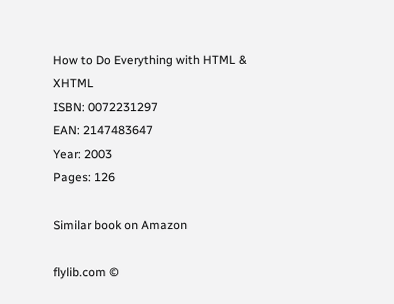How to Do Everything with HTML & XHTML
ISBN: 0072231297
EAN: 2147483647
Year: 2003
Pages: 126

Similar book on Amazon

flylib.com ©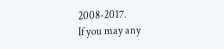2008-2017.
If you may any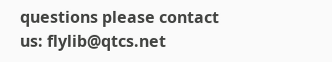questions please contact us: flylib@qtcs.net